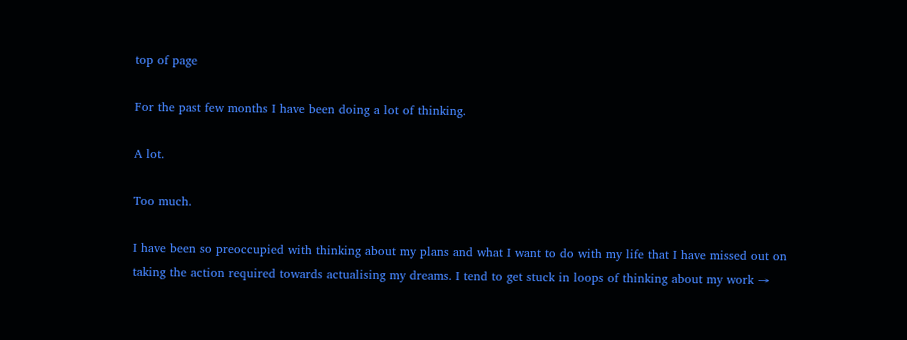top of page

For the past few months I have been doing a lot of thinking.

A lot.

Too much.

I have been so preoccupied with thinking about my plans and what I want to do with my life that I have missed out on taking the action required towards actualising my dreams. I tend to get stuck in loops of thinking about my work →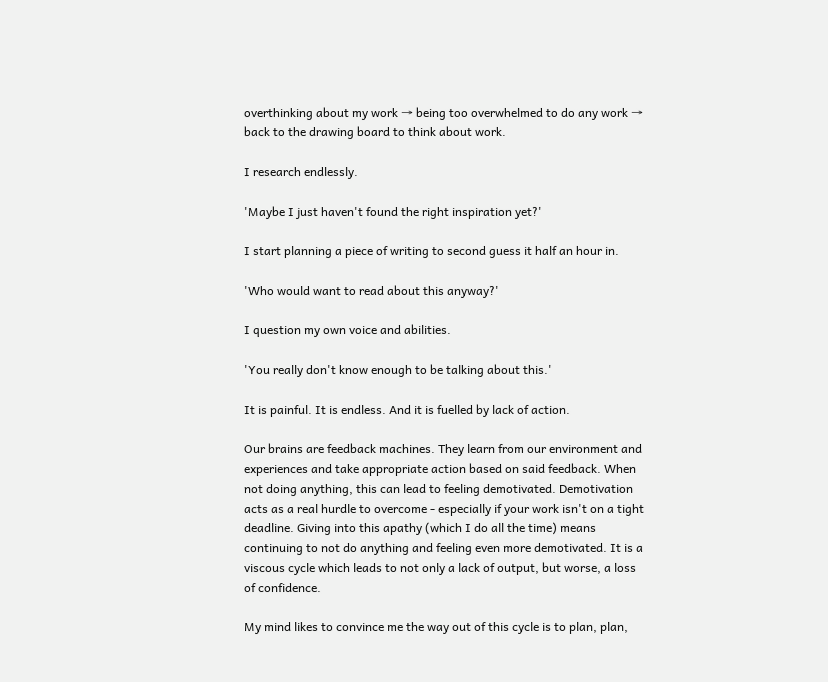overthinking about my work → being too overwhelmed to do any work → back to the drawing board to think about work.

I research endlessly.

'Maybe I just haven't found the right inspiration yet?'

I start planning a piece of writing to second guess it half an hour in.

'Who would want to read about this anyway?'

I question my own voice and abilities.

'You really don't know enough to be talking about this.'

It is painful. It is endless. And it is fuelled by lack of action.

Our brains are feedback machines. They learn from our environment and experiences and take appropriate action based on said feedback. When not doing anything, this can lead to feeling demotivated. Demotivation acts as a real hurdle to overcome - especially if your work isn't on a tight deadline. Giving into this apathy (which I do all the time) means continuing to not do anything and feeling even more demotivated. It is a viscous cycle which leads to not only a lack of output, but worse, a loss of confidence.

My mind likes to convince me the way out of this cycle is to plan, plan,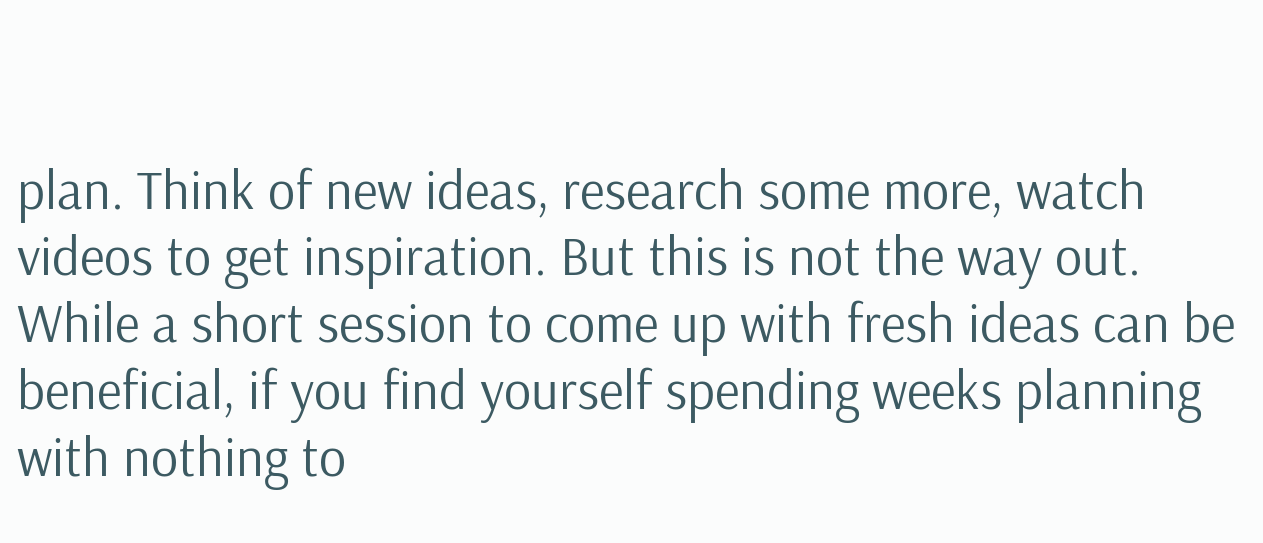plan. Think of new ideas, research some more, watch videos to get inspiration. But this is not the way out. While a short session to come up with fresh ideas can be beneficial, if you find yourself spending weeks planning with nothing to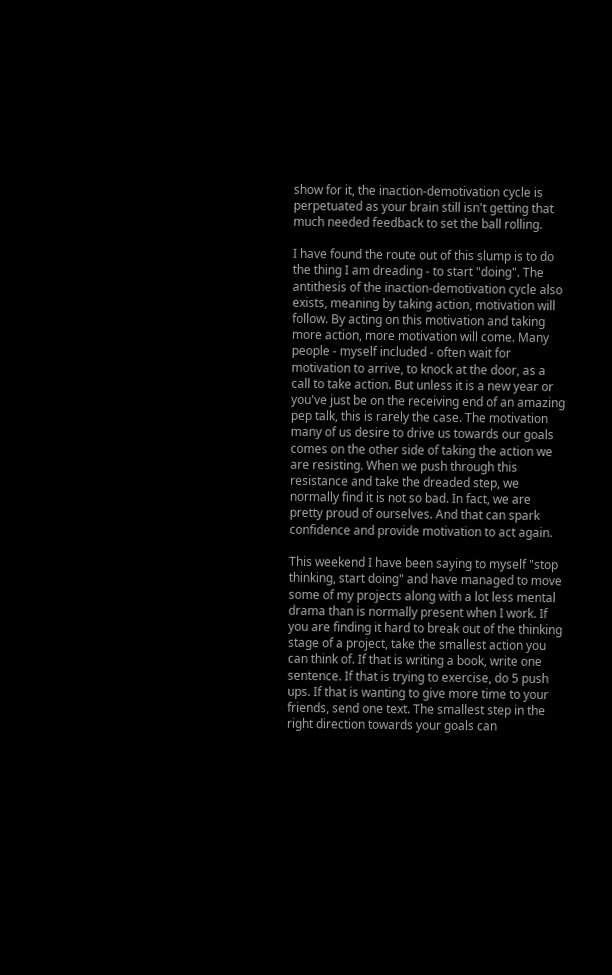show for it, the inaction-demotivation cycle is perpetuated as your brain still isn't getting that much needed feedback to set the ball rolling.

I have found the route out of this slump is to do the thing I am dreading - to start "doing". The antithesis of the inaction-demotivation cycle also exists, meaning by taking action, motivation will follow. By acting on this motivation and taking more action, more motivation will come. Many people - myself included - often wait for motivation to arrive, to knock at the door, as a call to take action. But unless it is a new year or you've just be on the receiving end of an amazing pep talk, this is rarely the case. The motivation many of us desire to drive us towards our goals comes on the other side of taking the action we are resisting. When we push through this resistance and take the dreaded step, we normally find it is not so bad. In fact, we are pretty proud of ourselves. And that can spark confidence and provide motivation to act again.

This weekend I have been saying to myself "stop thinking, start doing" and have managed to move some of my projects along with a lot less mental drama than is normally present when I work. If you are finding it hard to break out of the thinking stage of a project, take the smallest action you can think of. If that is writing a book, write one sentence. If that is trying to exercise, do 5 push ups. If that is wanting to give more time to your friends, send one text. The smallest step in the right direction towards your goals can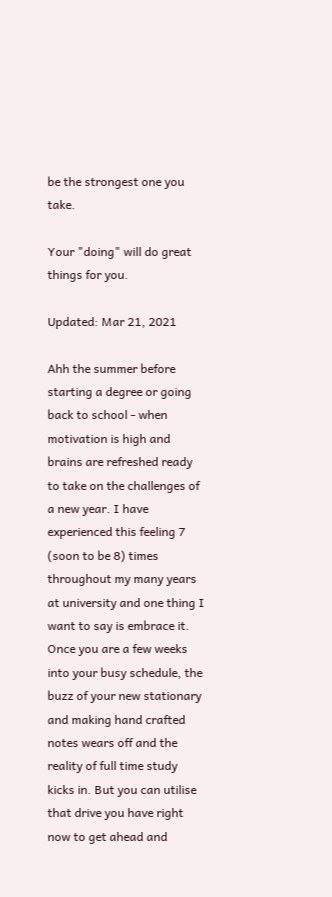be the strongest one you take.

Your "doing" will do great things for you.

Updated: Mar 21, 2021

Ahh the summer before starting a degree or going back to school - when motivation is high and brains are refreshed ready to take on the challenges of a new year. I have experienced this feeling 7 (soon to be 8) times throughout my many years at university and one thing I want to say is embrace it. Once you are a few weeks into your busy schedule, the buzz of your new stationary and making hand crafted notes wears off and the reality of full time study kicks in. But you can utilise that drive you have right now to get ahead and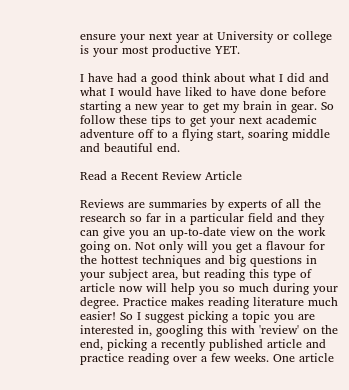ensure your next year at University or college is your most productive YET.

I have had a good think about what I did and what I would have liked to have done before starting a new year to get my brain in gear. So follow these tips to get your next academic adventure off to a flying start, soaring middle and beautiful end.

Read a Recent Review Article

Reviews are summaries by experts of all the research so far in a particular field and they can give you an up-to-date view on the work going on. Not only will you get a flavour for the hottest techniques and big questions in your subject area, but reading this type of article now will help you so much during your degree. Practice makes reading literature much easier! So I suggest picking a topic you are interested in, googling this with 'review' on the end, picking a recently published article and practice reading over a few weeks. One article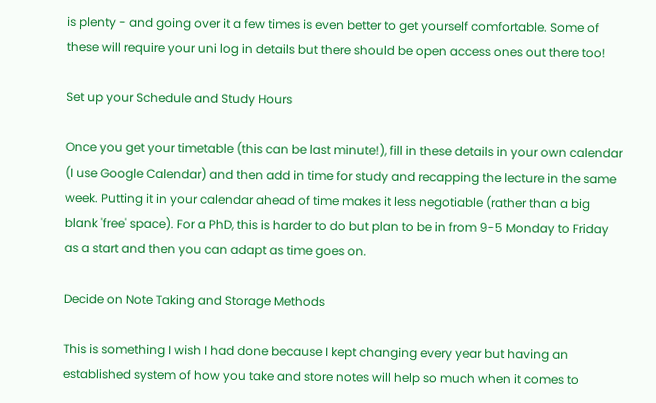is plenty - and going over it a few times is even better to get yourself comfortable. Some of these will require your uni log in details but there should be open access ones out there too!

Set up your Schedule and Study Hours

Once you get your timetable (this can be last minute!), fill in these details in your own calendar (I use Google Calendar) and then add in time for study and recapping the lecture in the same week. Putting it in your calendar ahead of time makes it less negotiable (rather than a big blank 'free' space). For a PhD, this is harder to do but plan to be in from 9-5 Monday to Friday as a start and then you can adapt as time goes on.

Decide on Note Taking and Storage Methods

This is something I wish I had done because I kept changing every year but having an established system of how you take and store notes will help so much when it comes to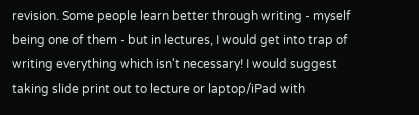revision. Some people learn better through writing - myself being one of them - but in lectures, I would get into trap of writing everything which isn't necessary! I would suggest taking slide print out to lecture or laptop/iPad with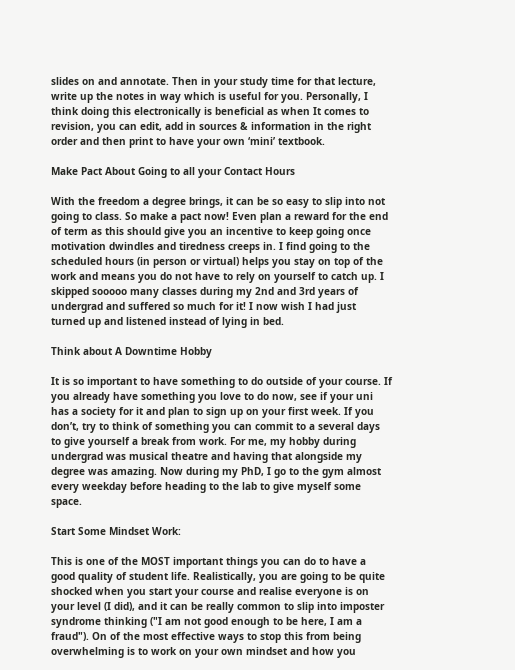slides on and annotate. Then in your study time for that lecture, write up the notes in way which is useful for you. Personally, I think doing this electronically is beneficial as when It comes to revision, you can edit, add in sources & information in the right order and then print to have your own ‘mini’ textbook.

Make Pact About Going to all your Contact Hours

With the freedom a degree brings, it can be so easy to slip into not going to class. So make a pact now! Even plan a reward for the end of term as this should give you an incentive to keep going once motivation dwindles and tiredness creeps in. I find going to the scheduled hours (in person or virtual) helps you stay on top of the work and means you do not have to rely on yourself to catch up. I skipped sooooo many classes during my 2nd and 3rd years of undergrad and suffered so much for it! I now wish I had just turned up and listened instead of lying in bed.

Think about A Downtime Hobby

It is so important to have something to do outside of your course. If you already have something you love to do now, see if your uni has a society for it and plan to sign up on your first week. If you don’t, try to think of something you can commit to a several days to give yourself a break from work. For me, my hobby during undergrad was musical theatre and having that alongside my degree was amazing. Now during my PhD, I go to the gym almost every weekday before heading to the lab to give myself some space.

Start Some Mindset Work:

This is one of the MOST important things you can do to have a good quality of student life. Realistically, you are going to be quite shocked when you start your course and realise everyone is on your level (I did), and it can be really common to slip into imposter syndrome thinking ("I am not good enough to be here, I am a fraud"). On of the most effective ways to stop this from being overwhelming is to work on your own mindset and how you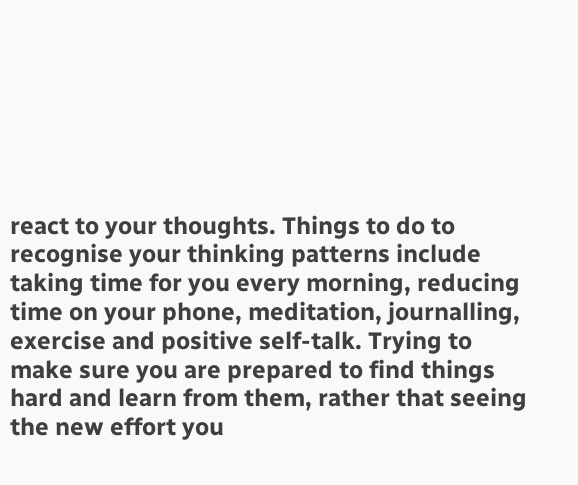react to your thoughts. Things to do to recognise your thinking patterns include taking time for you every morning, reducing time on your phone, meditation, journalling, exercise and positive self-talk. Trying to make sure you are prepared to find things hard and learn from them, rather that seeing the new effort you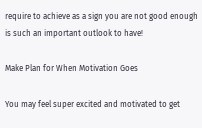require to achieve as a sign you are not good enough is such an important outlook to have!

Make Plan for When Motivation Goes

You may feel super excited and motivated to get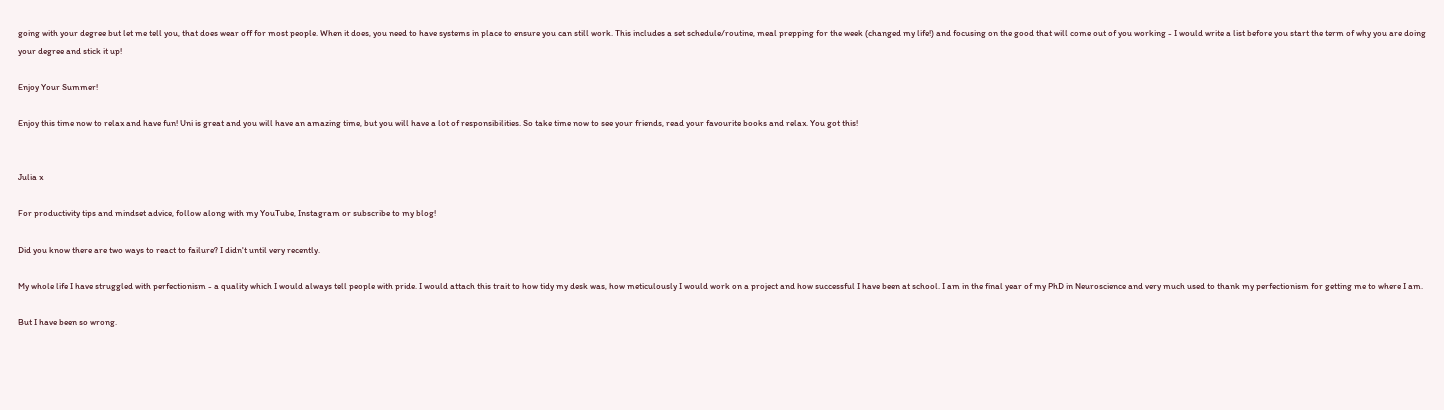going with your degree but let me tell you, that does wear off for most people. When it does, you need to have systems in place to ensure you can still work. This includes a set schedule/routine, meal prepping for the week (changed my life!) and focusing on the good that will come out of you working - I would write a list before you start the term of why you are doing your degree and stick it up!

Enjoy Your Summer!

Enjoy this time now to relax and have fun! Uni is great and you will have an amazing time, but you will have a lot of responsibilities. So take time now to see your friends, read your favourite books and relax. You got this!


Julia x

For productivity tips and mindset advice, follow along with my YouTube, Instagram or subscribe to my blog!

Did you know there are two ways to react to failure? I didn't until very recently.

My whole life I have struggled with perfectionism - a quality which I would always tell people with pride. I would attach this trait to how tidy my desk was, how meticulously I would work on a project and how successful I have been at school. I am in the final year of my PhD in Neuroscience and very much used to thank my perfectionism for getting me to where I am.

But I have been so wrong.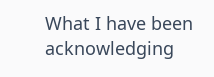What I have been acknowledging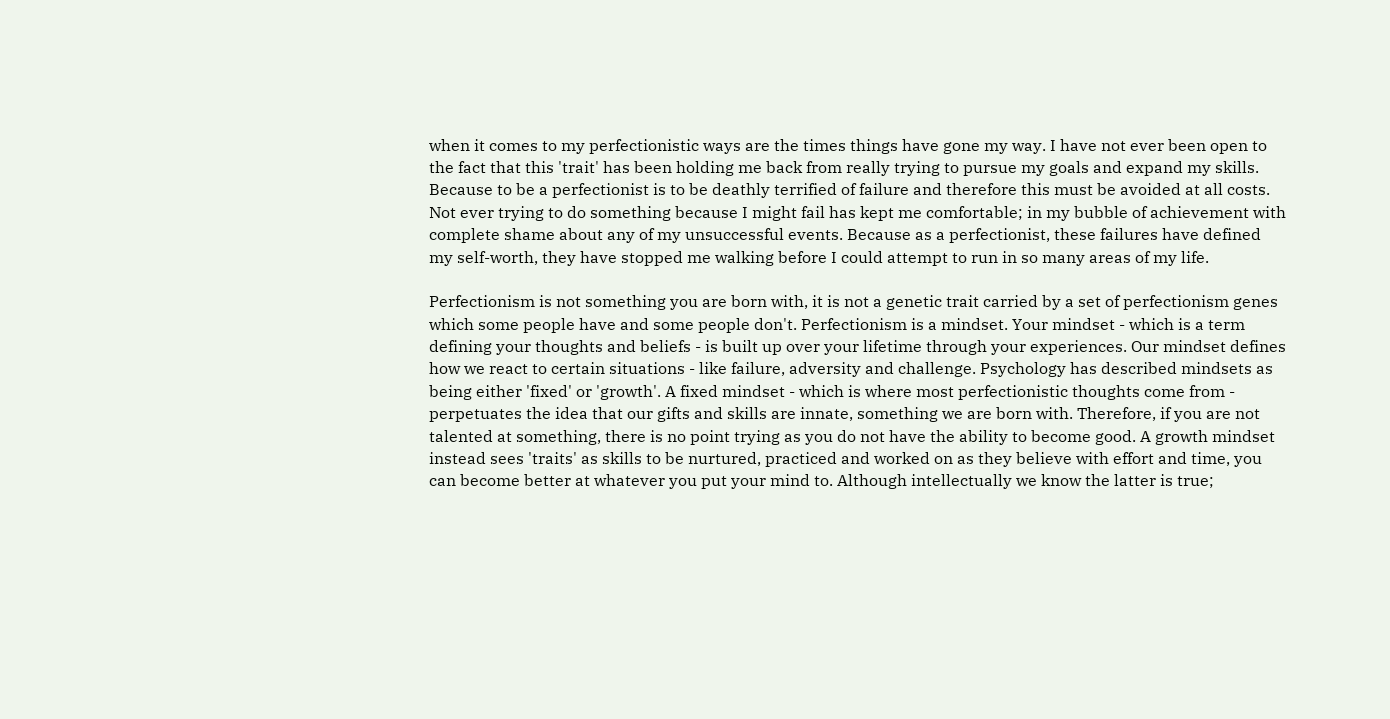when it comes to my perfectionistic ways are the times things have gone my way. I have not ever been open to the fact that this 'trait' has been holding me back from really trying to pursue my goals and expand my skills. Because to be a perfectionist is to be deathly terrified of failure and therefore this must be avoided at all costs. Not ever trying to do something because I might fail has kept me comfortable; in my bubble of achievement with complete shame about any of my unsuccessful events. Because as a perfectionist, these failures have defined my self-worth, they have stopped me walking before I could attempt to run in so many areas of my life.

Perfectionism is not something you are born with, it is not a genetic trait carried by a set of perfectionism genes which some people have and some people don't. Perfectionism is a mindset. Your mindset - which is a term defining your thoughts and beliefs - is built up over your lifetime through your experiences. Our mindset defines how we react to certain situations - like failure, adversity and challenge. Psychology has described mindsets as being either 'fixed' or 'growth'. A fixed mindset - which is where most perfectionistic thoughts come from - perpetuates the idea that our gifts and skills are innate, something we are born with. Therefore, if you are not talented at something, there is no point trying as you do not have the ability to become good. A growth mindset instead sees 'traits' as skills to be nurtured, practiced and worked on as they believe with effort and time, you can become better at whatever you put your mind to. Although intellectually we know the latter is true;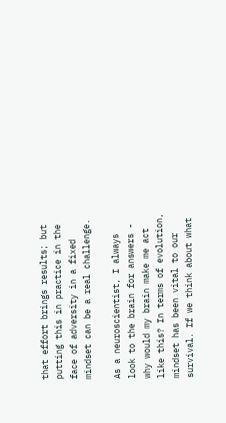that effort brings results; but putting this in practice in the face of adversity in a fixed mindset can be a real challenge.

As a neuroscientist, I always look to the brain for answers - why would my brain make me act like this? In terms of evolution, mindset has been vital to our survival. If we think about what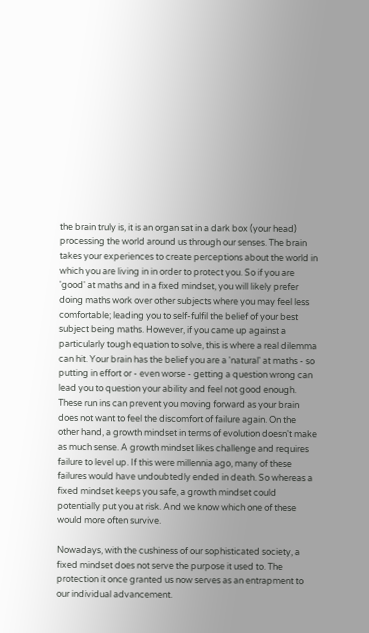the brain truly is, it is an organ sat in a dark box (your head) processing the world around us through our senses. The brain takes your experiences to create perceptions about the world in which you are living in in order to protect you. So if you are 'good' at maths and in a fixed mindset, you will likely prefer doing maths work over other subjects where you may feel less comfortable; leading you to self-fulfil the belief of your best subject being maths. However, if you came up against a particularly tough equation to solve, this is where a real dilemma can hit. Your brain has the belief you are a 'natural' at maths - so putting in effort or - even worse - getting a question wrong can lead you to question your ability and feel not good enough. These run ins can prevent you moving forward as your brain does not want to feel the discomfort of failure again. On the other hand, a growth mindset in terms of evolution doesn't make as much sense. A growth mindset likes challenge and requires failure to level up. If this were millennia ago, many of these failures would have undoubtedly ended in death. So whereas a fixed mindset keeps you safe, a growth mindset could potentially put you at risk. And we know which one of these would more often survive.

Nowadays, with the cushiness of our sophisticated society, a fixed mindset does not serve the purpose it used to. The protection it once granted us now serves as an entrapment to our individual advancement.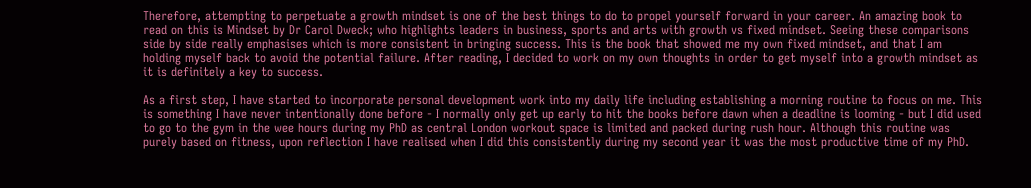Therefore, attempting to perpetuate a growth mindset is one of the best things to do to propel yourself forward in your career. An amazing book to read on this is Mindset by Dr Carol Dweck; who highlights leaders in business, sports and arts with growth vs fixed mindset. Seeing these comparisons side by side really emphasises which is more consistent in bringing success. This is the book that showed me my own fixed mindset, and that I am holding myself back to avoid the potential failure. After reading, I decided to work on my own thoughts in order to get myself into a growth mindset as it is definitely a key to success.

As a first step, I have started to incorporate personal development work into my daily life including establishing a morning routine to focus on me. This is something I have never intentionally done before - I normally only get up early to hit the books before dawn when a deadline is looming - but I did used to go to the gym in the wee hours during my PhD as central London workout space is limited and packed during rush hour. Although this routine was purely based on fitness, upon reflection I have realised when I did this consistently during my second year it was the most productive time of my PhD.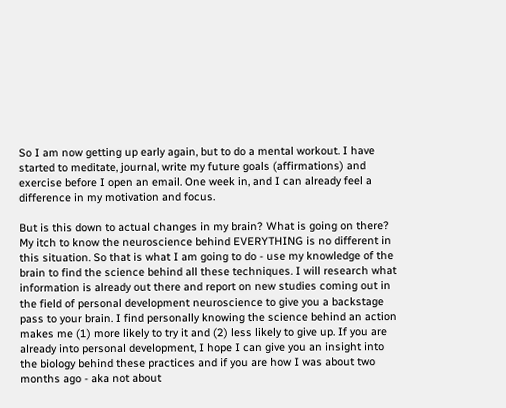So I am now getting up early again, but to do a mental workout. I have started to meditate, journal, write my future goals (affirmations) and exercise before I open an email. One week in, and I can already feel a difference in my motivation and focus.

But is this down to actual changes in my brain? What is going on there? My itch to know the neuroscience behind EVERYTHING is no different in this situation. So that is what I am going to do - use my knowledge of the brain to find the science behind all these techniques. I will research what information is already out there and report on new studies coming out in the field of personal development neuroscience to give you a backstage pass to your brain. I find personally knowing the science behind an action makes me (1) more likely to try it and (2) less likely to give up. If you are already into personal development, I hope I can give you an insight into the biology behind these practices and if you are how I was about two months ago - aka not about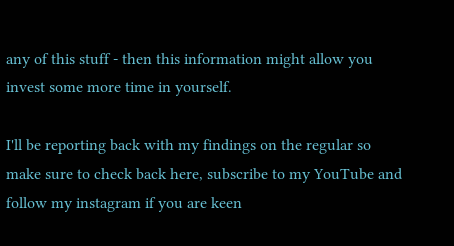any of this stuff - then this information might allow you invest some more time in yourself.

I'll be reporting back with my findings on the regular so make sure to check back here, subscribe to my YouTube and follow my instagram if you are keen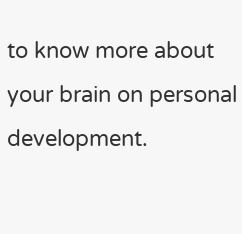to know more about your brain on personal development.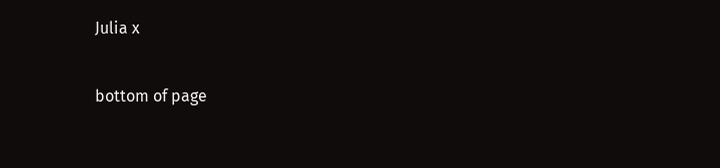Julia x

bottom of page